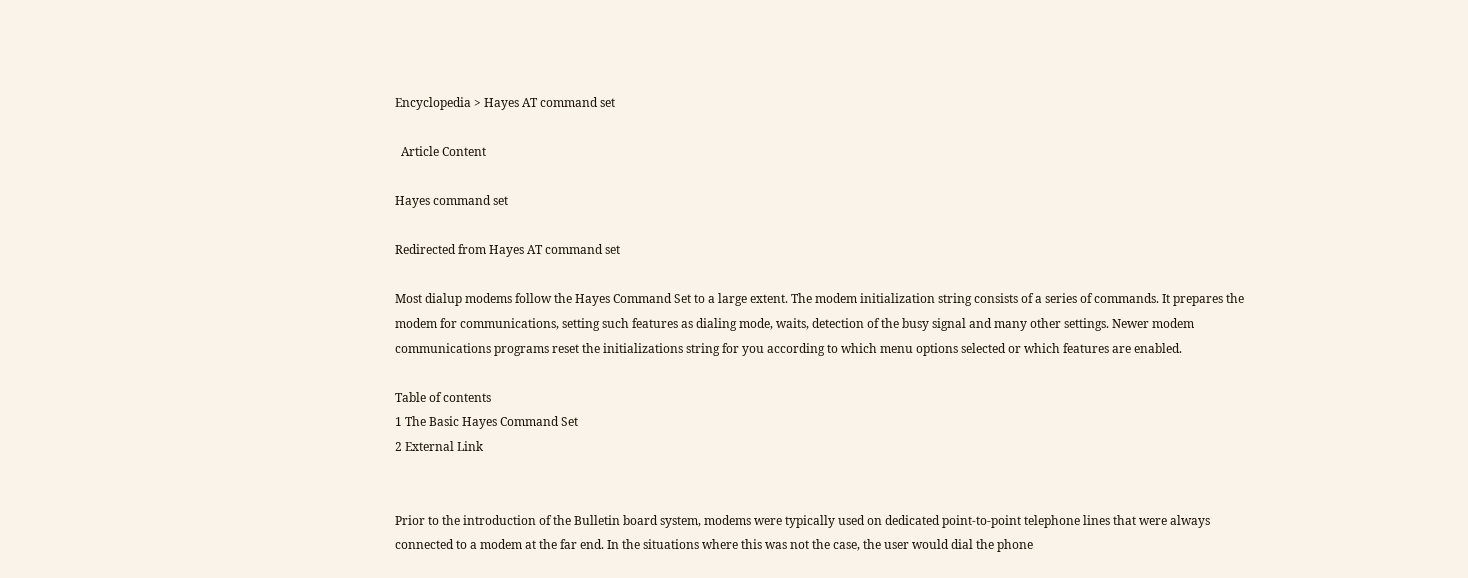Encyclopedia > Hayes AT command set

  Article Content

Hayes command set

Redirected from Hayes AT command set

Most dialup modems follow the Hayes Command Set to a large extent. The modem initialization string consists of a series of commands. It prepares the modem for communications, setting such features as dialing mode, waits, detection of the busy signal and many other settings. Newer modem communications programs reset the initializations string for you according to which menu options selected or which features are enabled.

Table of contents
1 The Basic Hayes Command Set
2 External Link


Prior to the introduction of the Bulletin board system, modems were typically used on dedicated point-to-point telephone lines that were always connected to a modem at the far end. In the situations where this was not the case, the user would dial the phone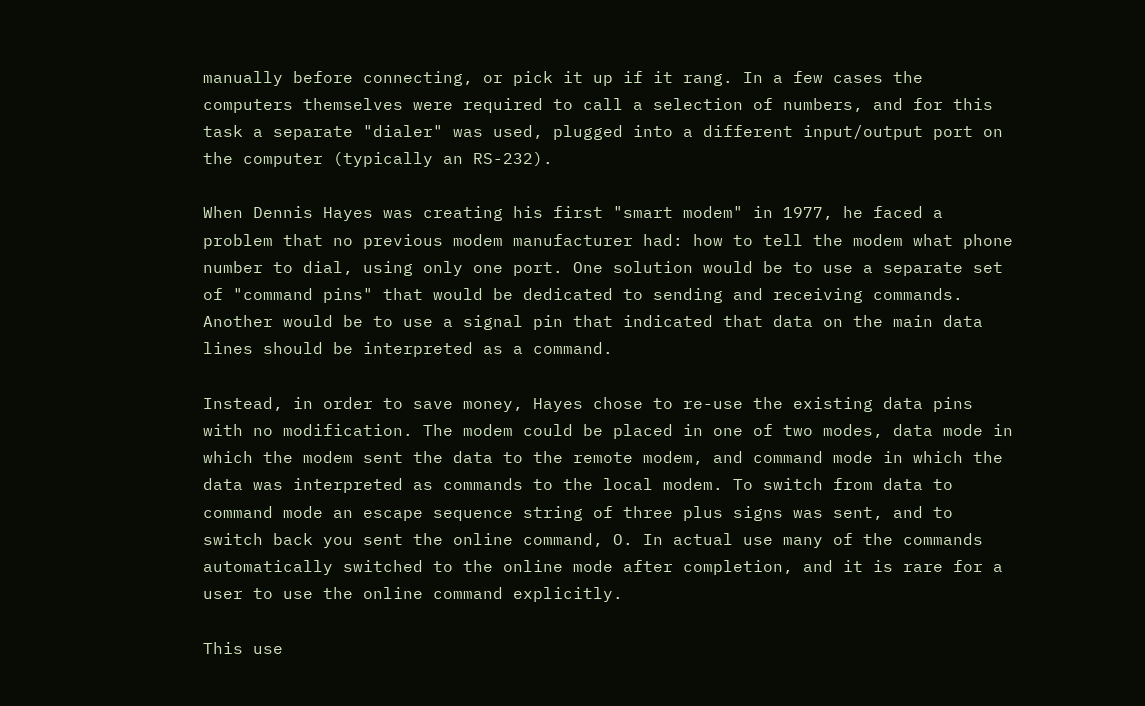manually before connecting, or pick it up if it rang. In a few cases the computers themselves were required to call a selection of numbers, and for this task a separate "dialer" was used, plugged into a different input/output port on the computer (typically an RS-232).

When Dennis Hayes was creating his first "smart modem" in 1977, he faced a problem that no previous modem manufacturer had: how to tell the modem what phone number to dial, using only one port. One solution would be to use a separate set of "command pins" that would be dedicated to sending and receiving commands. Another would be to use a signal pin that indicated that data on the main data lines should be interpreted as a command.

Instead, in order to save money, Hayes chose to re-use the existing data pins with no modification. The modem could be placed in one of two modes, data mode in which the modem sent the data to the remote modem, and command mode in which the data was interpreted as commands to the local modem. To switch from data to command mode an escape sequence string of three plus signs was sent, and to switch back you sent the online command, O. In actual use many of the commands automatically switched to the online mode after completion, and it is rare for a user to use the online command explicitly.

This use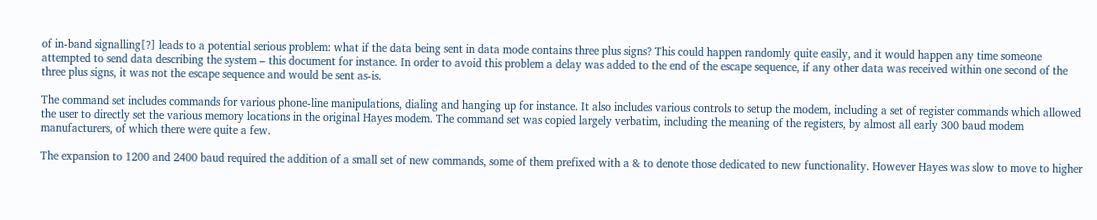of in-band signalling[?] leads to a potential serious problem: what if the data being sent in data mode contains three plus signs? This could happen randomly quite easily, and it would happen any time someone attempted to send data describing the system – this document for instance. In order to avoid this problem a delay was added to the end of the escape sequence, if any other data was received within one second of the three plus signs, it was not the escape sequence and would be sent as-is.

The command set includes commands for various phone-line manipulations, dialing and hanging up for instance. It also includes various controls to setup the modem, including a set of register commands which allowed the user to directly set the various memory locations in the original Hayes modem. The command set was copied largely verbatim, including the meaning of the registers, by almost all early 300 baud modem manufacturers, of which there were quite a few.

The expansion to 1200 and 2400 baud required the addition of a small set of new commands, some of them prefixed with a & to denote those dedicated to new functionality. However Hayes was slow to move to higher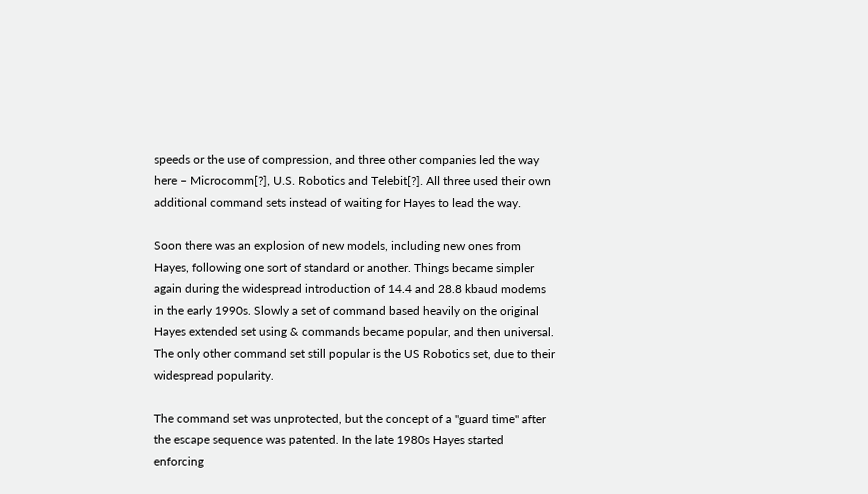speeds or the use of compression, and three other companies led the way here – Microcomm[?], U.S. Robotics and Telebit[?]. All three used their own additional command sets instead of waiting for Hayes to lead the way.

Soon there was an explosion of new models, including new ones from Hayes, following one sort of standard or another. Things became simpler again during the widespread introduction of 14.4 and 28.8 kbaud modems in the early 1990s. Slowly a set of command based heavily on the original Hayes extended set using & commands became popular, and then universal. The only other command set still popular is the US Robotics set, due to their widespread popularity.

The command set was unprotected, but the concept of a "guard time" after the escape sequence was patented. In the late 1980s Hayes started enforcing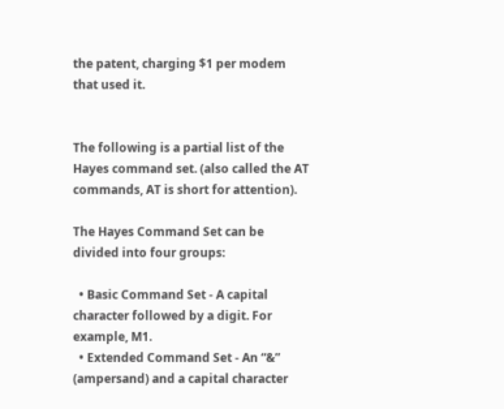the patent, charging $1 per modem that used it.


The following is a partial list of the Hayes command set. (also called the AT commands, AT is short for attention).

The Hayes Command Set can be divided into four groups:

  • Basic Command Set - A capital character followed by a digit. For example, M1.
  • Extended Command Set - An “&” (ampersand) and a capital character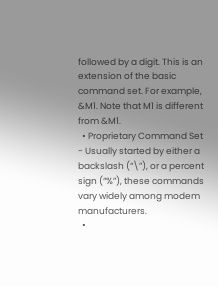followed by a digit. This is an extension of the basic command set. For example, &M1. Note that M1 is different from &M1.
  • Proprietary Command Set - Usually started by either a backslash (“\”), or a percent sign (“%”), these commands vary widely among modem manufacturers.
  •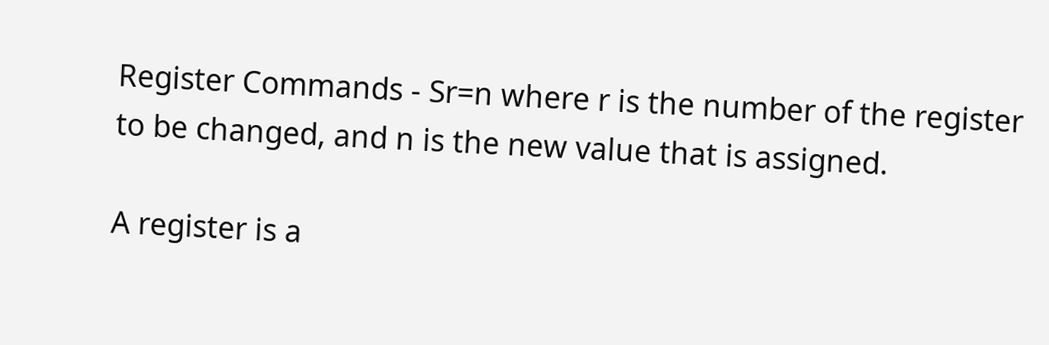Register Commands - Sr=n where r is the number of the register to be changed, and n is the new value that is assigned.

A register is a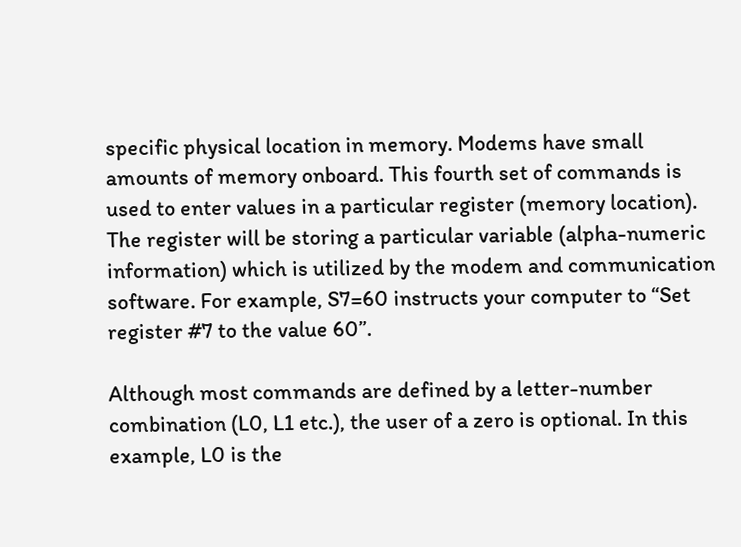specific physical location in memory. Modems have small amounts of memory onboard. This fourth set of commands is used to enter values in a particular register (memory location). The register will be storing a particular variable (alpha-numeric information) which is utilized by the modem and communication software. For example, S7=60 instructs your computer to “Set register #7 to the value 60”.

Although most commands are defined by a letter-number combination (L0, L1 etc.), the user of a zero is optional. In this example, L0 is the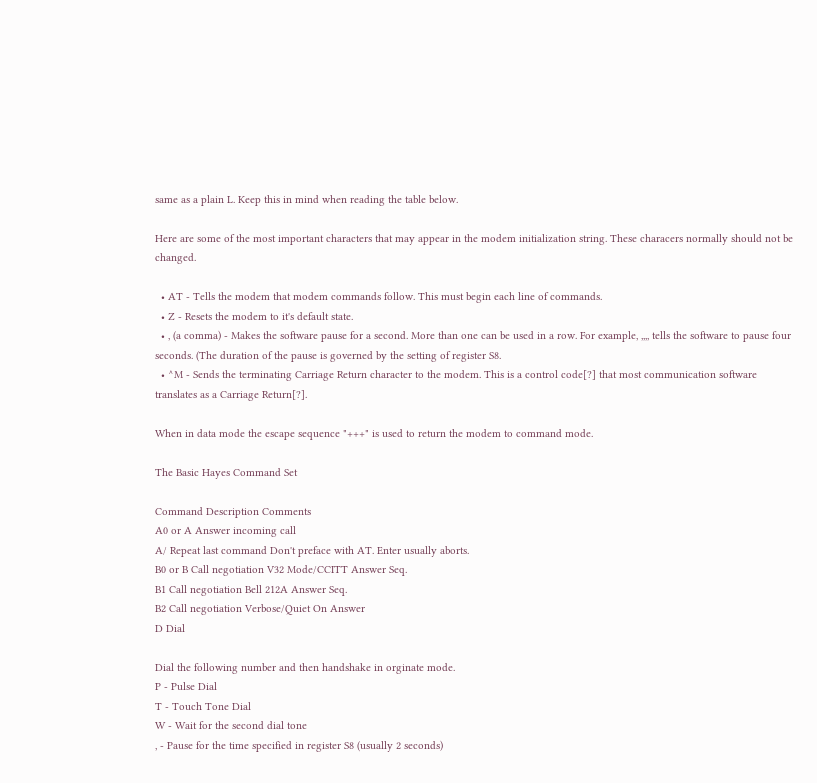same as a plain L. Keep this in mind when reading the table below.

Here are some of the most important characters that may appear in the modem initialization string. These characers normally should not be changed.

  • AT - Tells the modem that modem commands follow. This must begin each line of commands.
  • Z - Resets the modem to it's default state.
  • , (a comma) - Makes the software pause for a second. More than one can be used in a row. For example, ,,,, tells the software to pause four seconds. (The duration of the pause is governed by the setting of register S8.
  • ^M - Sends the terminating Carriage Return character to the modem. This is a control code[?] that most communication software translates as a Carriage Return[?].

When in data mode the escape sequence "+++" is used to return the modem to command mode.

The Basic Hayes Command Set

Command Description Comments
A0 or A Answer incoming call
A/ Repeat last command Don't preface with AT. Enter usually aborts.
B0 or B Call negotiation V32 Mode/CCITT Answer Seq.
B1 Call negotiation Bell 212A Answer Seq.
B2 Call negotiation Verbose/Quiet On Answer
D Dial

Dial the following number and then handshake in orginate mode.
P - Pulse Dial
T - Touch Tone Dial
W - Wait for the second dial tone
, - Pause for the time specified in register S8 (usually 2 seconds)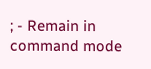; - Remain in command mode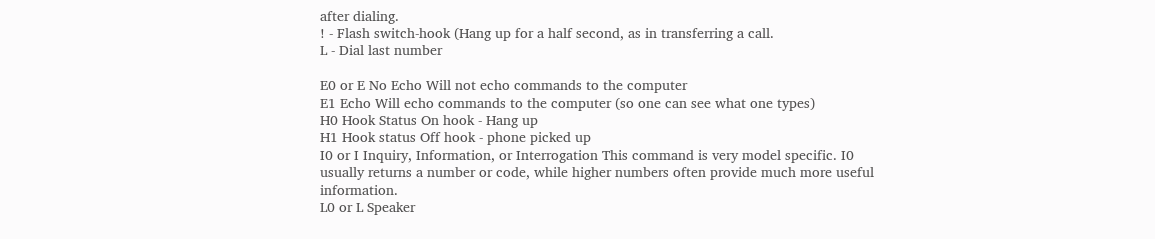after dialing.
! - Flash switch-hook (Hang up for a half second, as in transferring a call.
L - Dial last number

E0 or E No Echo Will not echo commands to the computer
E1 Echo Will echo commands to the computer (so one can see what one types)
H0 Hook Status On hook - Hang up
H1 Hook status Off hook - phone picked up
I0 or I Inquiry, Information, or Interrogation This command is very model specific. I0 usually returns a number or code, while higher numbers often provide much more useful information.
L0 or L Speaker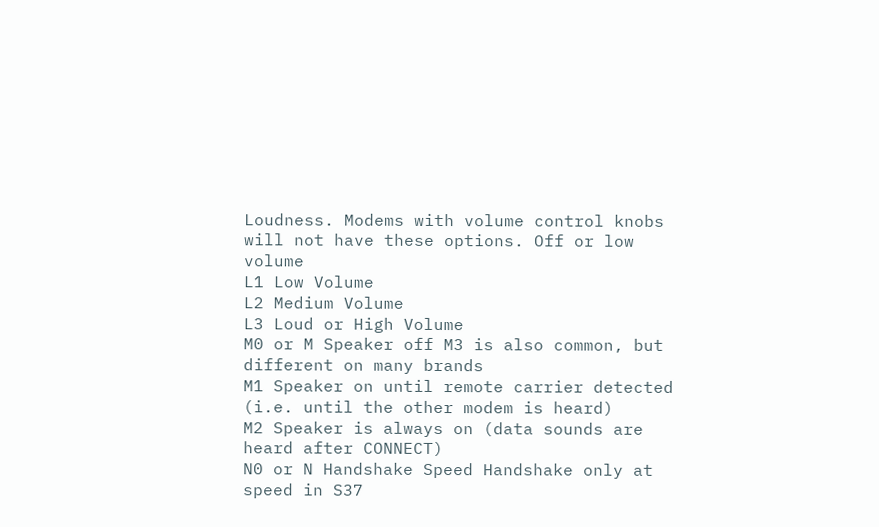Loudness. Modems with volume control knobs will not have these options. Off or low volume
L1 Low Volume
L2 Medium Volume
L3 Loud or High Volume
M0 or M Speaker off M3 is also common, but different on many brands
M1 Speaker on until remote carrier detected (i.e. until the other modem is heard)
M2 Speaker is always on (data sounds are heard after CONNECT)
N0 or N Handshake Speed Handshake only at speed in S37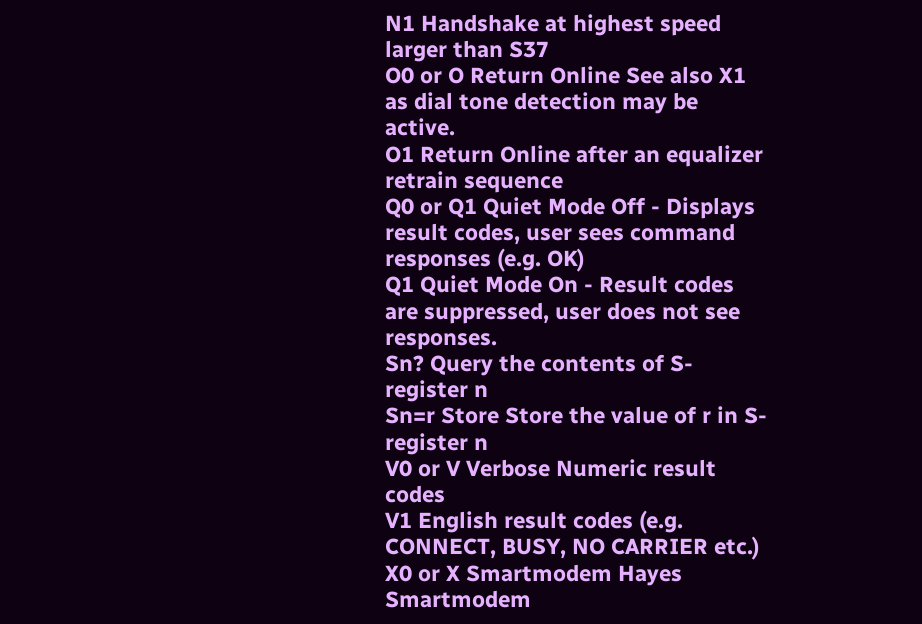N1 Handshake at highest speed larger than S37
O0 or O Return Online See also X1 as dial tone detection may be active.
O1 Return Online after an equalizer retrain sequence
Q0 or Q1 Quiet Mode Off - Displays result codes, user sees command responses (e.g. OK)
Q1 Quiet Mode On - Result codes are suppressed, user does not see responses.
Sn? Query the contents of S-register n
Sn=r Store Store the value of r in S-register n
V0 or V Verbose Numeric result codes
V1 English result codes (e.g. CONNECT, BUSY, NO CARRIER etc.)
X0 or X Smartmodem Hayes Smartmodem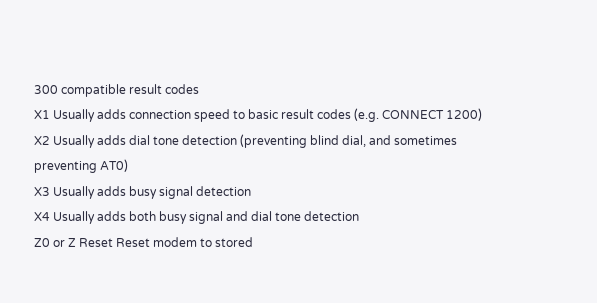300 compatible result codes
X1 Usually adds connection speed to basic result codes (e.g. CONNECT 1200)
X2 Usually adds dial tone detection (preventing blind dial, and sometimes preventing AT0)
X3 Usually adds busy signal detection
X4 Usually adds both busy signal and dial tone detection
Z0 or Z Reset Reset modem to stored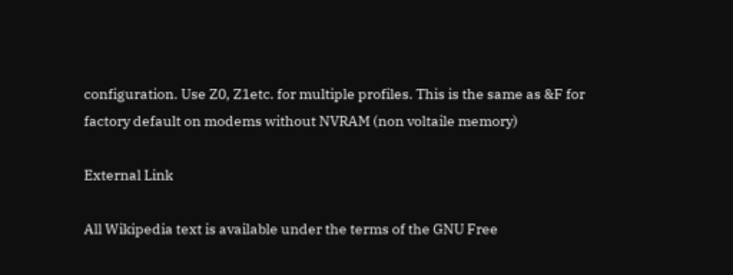configuration. Use Z0, Z1etc. for multiple profiles. This is the same as &F for factory default on modems without NVRAM (non voltaile memory)

External Link

All Wikipedia text is available under the terms of the GNU Free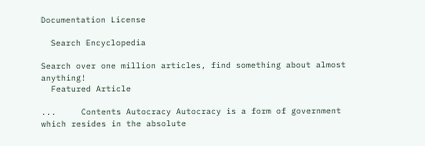Documentation License

  Search Encyclopedia

Search over one million articles, find something about almost anything!
  Featured Article

...     Contents Autocracy Autocracy is a form of government which resides in the absolute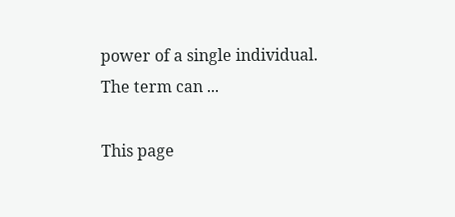power of a single individual. The term can ...

This page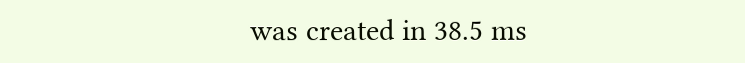was created in 38.5 ms